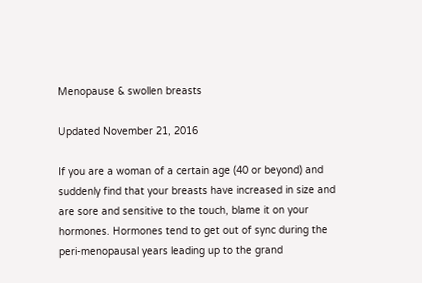Menopause & swollen breasts

Updated November 21, 2016

If you are a woman of a certain age (40 or beyond) and suddenly find that your breasts have increased in size and are sore and sensitive to the touch, blame it on your hormones. Hormones tend to get out of sync during the peri-menopausal years leading up to the grand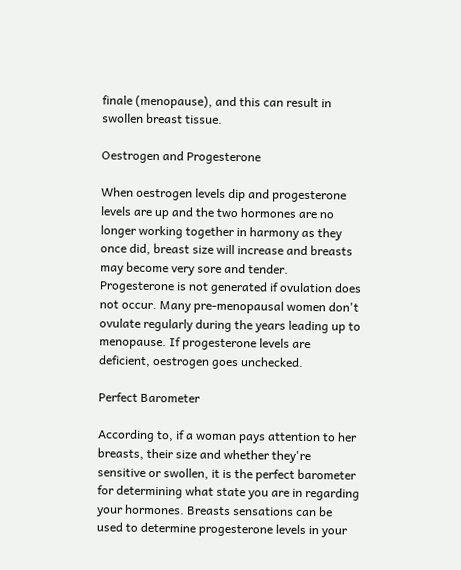finale (menopause), and this can result in swollen breast tissue.

Oestrogen and Progesterone

When oestrogen levels dip and progesterone levels are up and the two hormones are no longer working together in harmony as they once did, breast size will increase and breasts may become very sore and tender. Progesterone is not generated if ovulation does not occur. Many pre-menopausal women don't ovulate regularly during the years leading up to menopause. If progesterone levels are deficient, oestrogen goes unchecked.

Perfect Barometer

According to, if a woman pays attention to her breasts, their size and whether they're sensitive or swollen, it is the perfect barometer for determining what state you are in regarding your hormones. Breasts sensations can be used to determine progesterone levels in your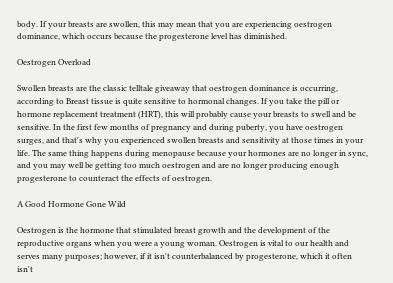body. If your breasts are swollen, this may mean that you are experiencing oestrogen dominance, which occurs because the progesterone level has diminished.

Oestrogen Overload

Swollen breasts are the classic telltale giveaway that oestrogen dominance is occurring, according to Breast tissue is quite sensitive to hormonal changes. If you take the pill or hormone replacement treatment (HRT), this will probably cause your breasts to swell and be sensitive. In the first few months of pregnancy and during puberty, you have oestrogen surges, and that's why you experienced swollen breasts and sensitivity at those times in your life. The same thing happens during menopause because your hormones are no longer in sync, and you may well be getting too much oestrogen and are no longer producing enough progesterone to counteract the effects of oestrogen.

A Good Hormone Gone Wild

Oestrogen is the hormone that stimulated breast growth and the development of the reproductive organs when you were a young woman. Oestrogen is vital to our health and serves many purposes; however, if it isn't counterbalanced by progesterone, which it often isn't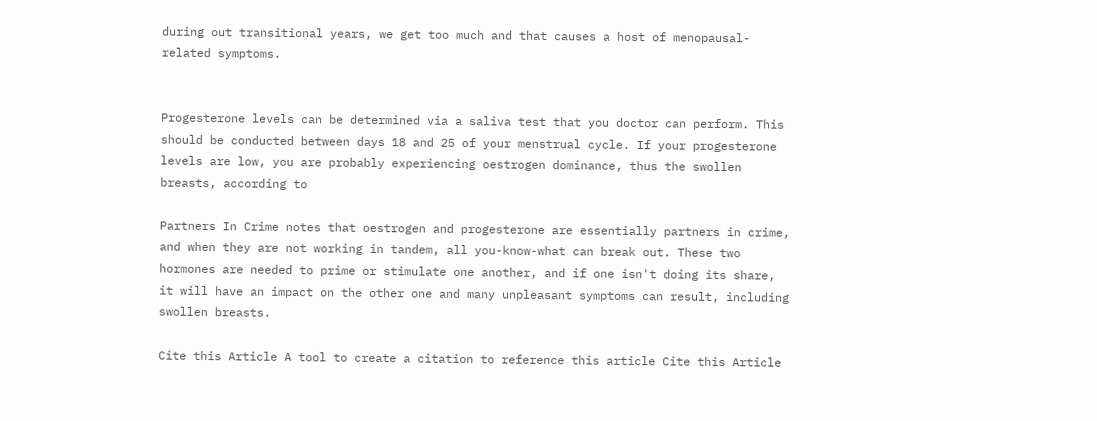during out transitional years, we get too much and that causes a host of menopausal-related symptoms.


Progesterone levels can be determined via a saliva test that you doctor can perform. This should be conducted between days 18 and 25 of your menstrual cycle. If your progesterone levels are low, you are probably experiencing oestrogen dominance, thus the swollen breasts, according to

Partners In Crime notes that oestrogen and progesterone are essentially partners in crime, and when they are not working in tandem, all you-know-what can break out. These two hormones are needed to prime or stimulate one another, and if one isn't doing its share, it will have an impact on the other one and many unpleasant symptoms can result, including swollen breasts.

Cite this Article A tool to create a citation to reference this article Cite this Article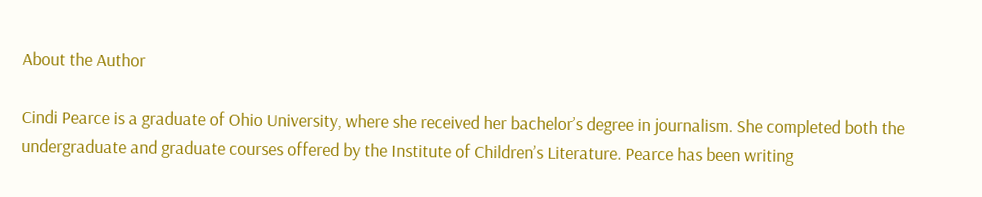About the Author

Cindi Pearce is a graduate of Ohio University, where she received her bachelor’s degree in journalism. She completed both the undergraduate and graduate courses offered by the Institute of Children’s Literature. Pearce has been writing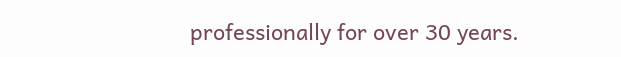professionally for over 30 years.